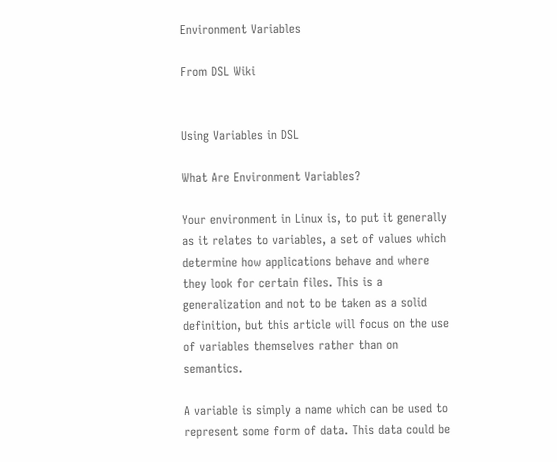Environment Variables

From DSL Wiki


Using Variables in DSL

What Are Environment Variables?

Your environment in Linux is, to put it generally as it relates to variables, a set of values which determine how applications behave and where they look for certain files. This is a generalization and not to be taken as a solid definition, but this article will focus on the use of variables themselves rather than on semantics.

A variable is simply a name which can be used to represent some form of data. This data could be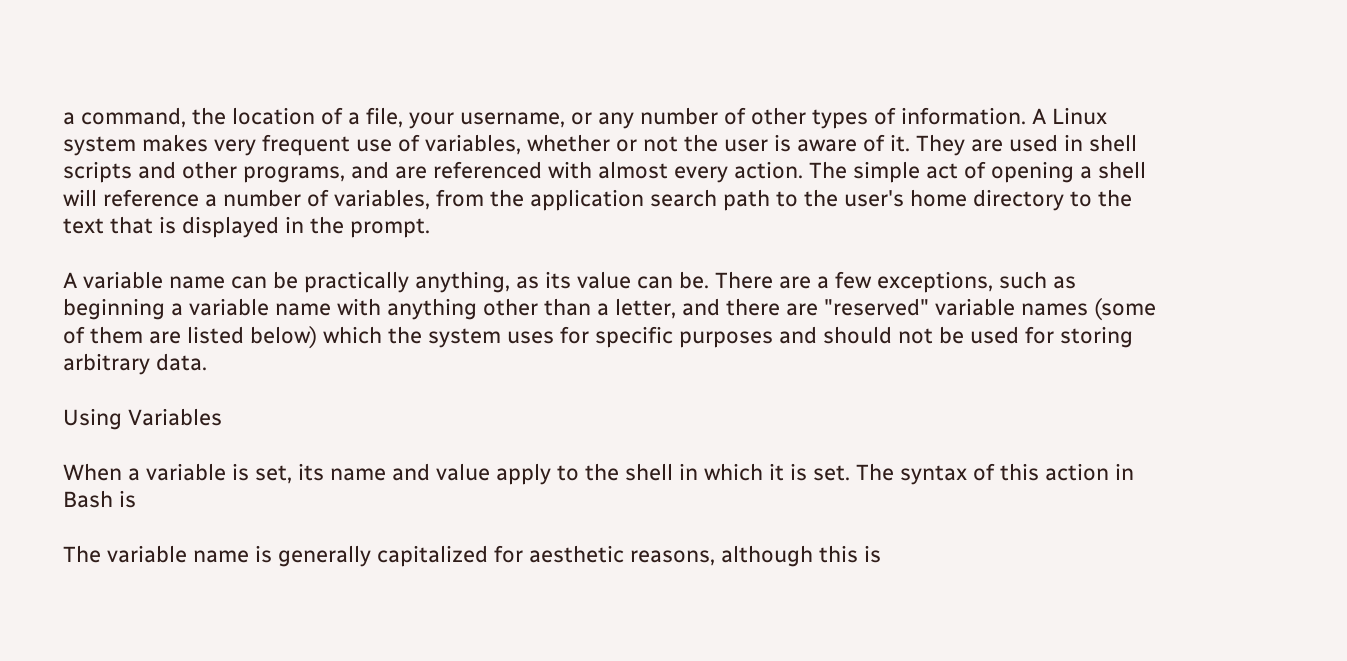a command, the location of a file, your username, or any number of other types of information. A Linux system makes very frequent use of variables, whether or not the user is aware of it. They are used in shell scripts and other programs, and are referenced with almost every action. The simple act of opening a shell will reference a number of variables, from the application search path to the user's home directory to the text that is displayed in the prompt.

A variable name can be practically anything, as its value can be. There are a few exceptions, such as beginning a variable name with anything other than a letter, and there are "reserved" variable names (some of them are listed below) which the system uses for specific purposes and should not be used for storing arbitrary data.

Using Variables

When a variable is set, its name and value apply to the shell in which it is set. The syntax of this action in Bash is

The variable name is generally capitalized for aesthetic reasons, although this is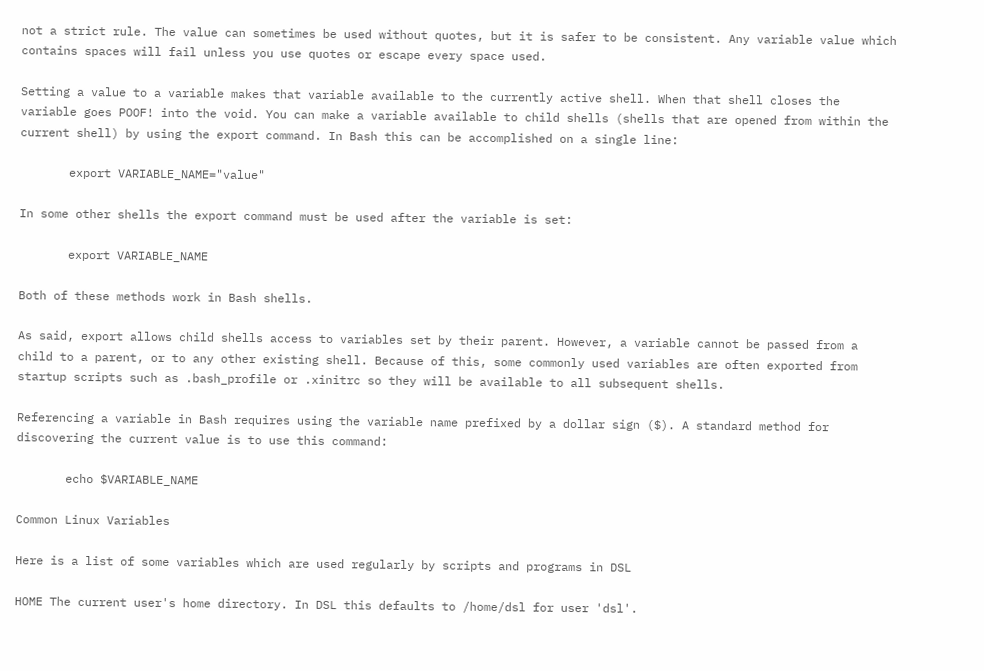not a strict rule. The value can sometimes be used without quotes, but it is safer to be consistent. Any variable value which contains spaces will fail unless you use quotes or escape every space used.

Setting a value to a variable makes that variable available to the currently active shell. When that shell closes the variable goes POOF! into the void. You can make a variable available to child shells (shells that are opened from within the current shell) by using the export command. In Bash this can be accomplished on a single line:

       export VARIABLE_NAME="value"

In some other shells the export command must be used after the variable is set:

       export VARIABLE_NAME

Both of these methods work in Bash shells.

As said, export allows child shells access to variables set by their parent. However, a variable cannot be passed from a child to a parent, or to any other existing shell. Because of this, some commonly used variables are often exported from startup scripts such as .bash_profile or .xinitrc so they will be available to all subsequent shells.

Referencing a variable in Bash requires using the variable name prefixed by a dollar sign ($). A standard method for discovering the current value is to use this command:

       echo $VARIABLE_NAME

Common Linux Variables

Here is a list of some variables which are used regularly by scripts and programs in DSL

HOME The current user's home directory. In DSL this defaults to /home/dsl for user 'dsl'.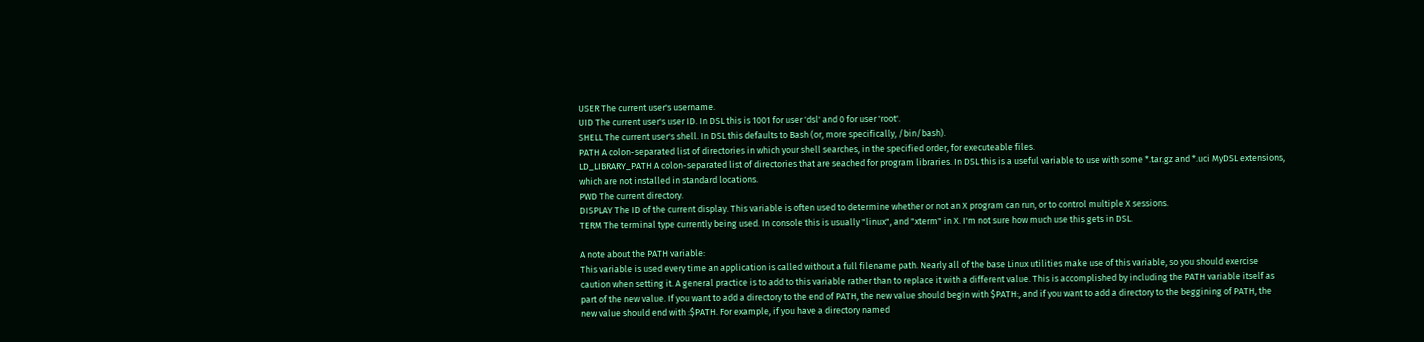USER The current user's username.
UID The current user's user ID. In DSL this is 1001 for user 'dsl' and 0 for user 'root'.
SHELL The current user's shell. In DSL this defaults to Bash (or, more specifically, /bin/bash).
PATH A colon-separated list of directories in which your shell searches, in the specified order, for executeable files.
LD_LIBRARY_PATH A colon-separated list of directories that are seached for program libraries. In DSL this is a useful variable to use with some *.tar.gz and *.uci MyDSL extensions, which are not installed in standard locations.
PWD The current directory.
DISPLAY The ID of the current display. This variable is often used to determine whether or not an X program can run, or to control multiple X sessions.
TERM The terminal type currently being used. In console this is usually "linux", and "xterm" in X. I'm not sure how much use this gets in DSL.

A note about the PATH variable:
This variable is used every time an application is called without a full filename path. Nearly all of the base Linux utilities make use of this variable, so you should exercise caution when setting it. A general practice is to add to this variable rather than to replace it with a different value. This is accomplished by including the PATH variable itself as part of the new value. If you want to add a directory to the end of PATH, the new value should begin with $PATH:, and if you want to add a directory to the beggining of PATH, the new value should end with :$PATH. For example, if you have a directory named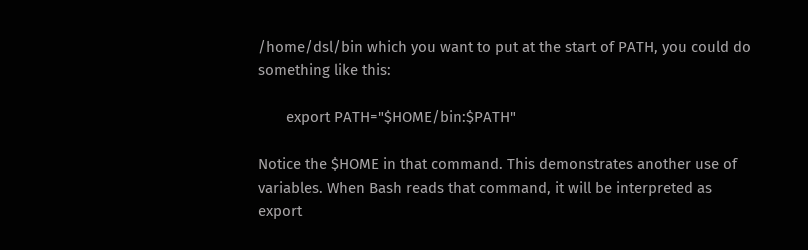/home/dsl/bin which you want to put at the start of PATH, you could do something like this:

       export PATH="$HOME/bin:$PATH"

Notice the $HOME in that command. This demonstrates another use of variables. When Bash reads that command, it will be interpreted as
export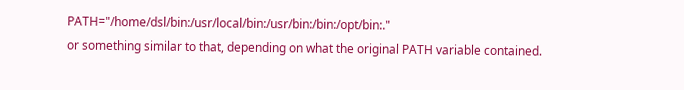PATH="/home/dsl/bin:/usr/local/bin:/usr/bin:/bin:/opt/bin:."
or something similar to that, depending on what the original PATH variable contained.